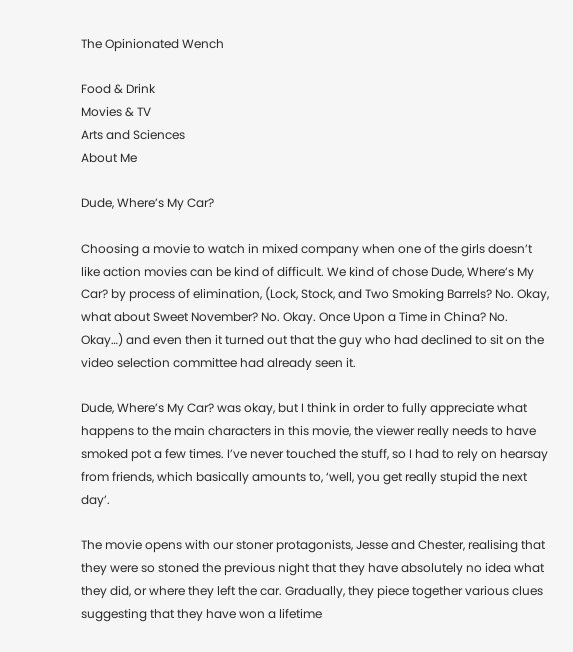The Opinionated Wench

Food & Drink
Movies & TV
Arts and Sciences
About Me

Dude, Where’s My Car?

Choosing a movie to watch in mixed company when one of the girls doesn’t like action movies can be kind of difficult. We kind of chose Dude, Where’s My Car? by process of elimination, (Lock, Stock, and Two Smoking Barrels? No. Okay, what about Sweet November? No. Okay. Once Upon a Time in China? No. Okay…) and even then it turned out that the guy who had declined to sit on the video selection committee had already seen it.

Dude, Where’s My Car? was okay, but I think in order to fully appreciate what happens to the main characters in this movie, the viewer really needs to have smoked pot a few times. I’ve never touched the stuff, so I had to rely on hearsay from friends, which basically amounts to, ‘well, you get really stupid the next day’.

The movie opens with our stoner protagonists, Jesse and Chester, realising that they were so stoned the previous night that they have absolutely no idea what they did, or where they left the car. Gradually, they piece together various clues suggesting that they have won a lifetime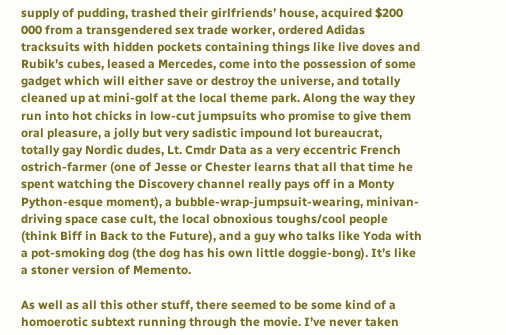supply of pudding, trashed their girlfriends’ house, acquired $200 000 from a transgendered sex trade worker, ordered Adidas tracksuits with hidden pockets containing things like live doves and Rubik’s cubes, leased a Mercedes, come into the possession of some gadget which will either save or destroy the universe, and totally cleaned up at mini-golf at the local theme park. Along the way they run into hot chicks in low-cut jumpsuits who promise to give them oral pleasure, a jolly but very sadistic impound lot bureaucrat, totally gay Nordic dudes, Lt. Cmdr Data as a very eccentric French ostrich-farmer (one of Jesse or Chester learns that all that time he spent watching the Discovery channel really pays off in a Monty Python-esque moment), a bubble-wrap-jumpsuit-wearing, minivan-driving space case cult, the local obnoxious toughs/cool people (think Biff in Back to the Future), and a guy who talks like Yoda with a pot-smoking dog (the dog has his own little doggie-bong). It’s like a stoner version of Memento.

As well as all this other stuff, there seemed to be some kind of a homoerotic subtext running through the movie. I’ve never taken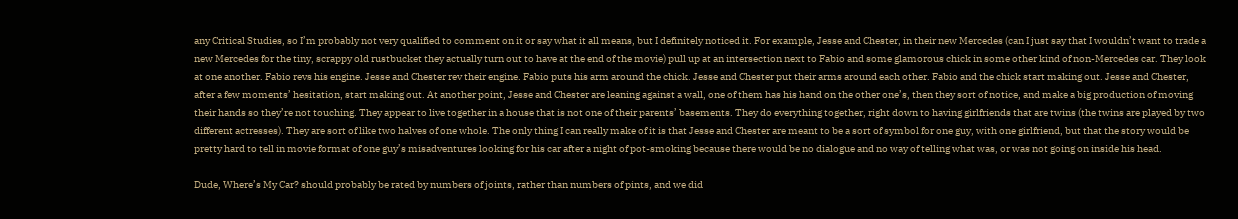any Critical Studies, so I’m probably not very qualified to comment on it or say what it all means, but I definitely noticed it. For example, Jesse and Chester, in their new Mercedes (can I just say that I wouldn’t want to trade a new Mercedes for the tiny, scrappy old rustbucket they actually turn out to have at the end of the movie) pull up at an intersection next to Fabio and some glamorous chick in some other kind of non-Mercedes car. They look at one another. Fabio revs his engine. Jesse and Chester rev their engine. Fabio puts his arm around the chick. Jesse and Chester put their arms around each other. Fabio and the chick start making out. Jesse and Chester, after a few moments’ hesitation, start making out. At another point, Jesse and Chester are leaning against a wall, one of them has his hand on the other one’s, then they sort of notice, and make a big production of moving their hands so they’re not touching. They appear to live together in a house that is not one of their parents’ basements. They do everything together, right down to having girlfriends that are twins (the twins are played by two different actresses). They are sort of like two halves of one whole. The only thing I can really make of it is that Jesse and Chester are meant to be a sort of symbol for one guy, with one girlfriend, but that the story would be pretty hard to tell in movie format of one guy’s misadventures looking for his car after a night of pot-smoking because there would be no dialogue and no way of telling what was, or was not going on inside his head.

Dude, Where’s My Car? should probably be rated by numbers of joints, rather than numbers of pints, and we did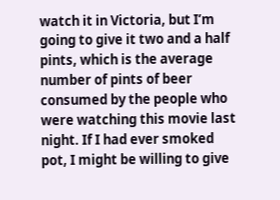watch it in Victoria, but I’m going to give it two and a half pints, which is the average number of pints of beer consumed by the people who were watching this movie last night. If I had ever smoked pot, I might be willing to give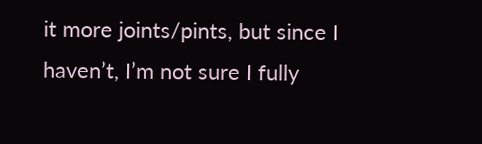it more joints/pints, but since I haven’t, I’m not sure I fully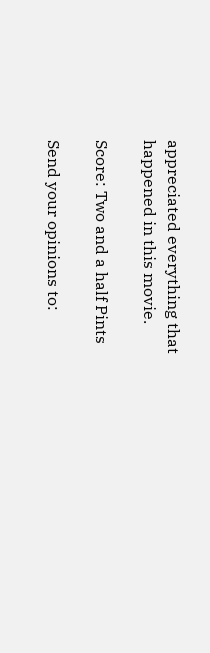appreciated everything that happened in this movie.

Score: Two and a half Pints

Send your opinions to: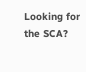Looking for the SCA?